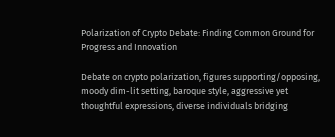Polarization of Crypto Debate: Finding Common Ground for Progress and Innovation

Debate on crypto polarization, figures supporting/opposing, moody dim-lit setting, baroque style, aggressive yet thoughtful expressions, diverse individuals bridging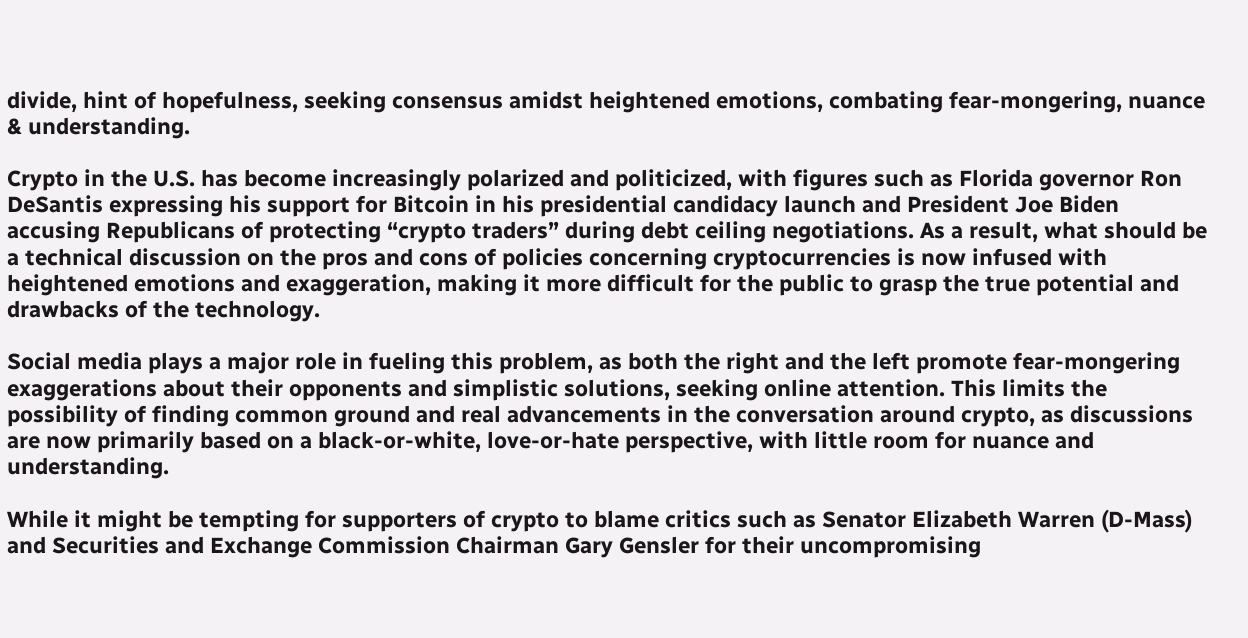divide, hint of hopefulness, seeking consensus amidst heightened emotions, combating fear-mongering, nuance & understanding.

Crypto in the U.S. has become increasingly polarized and politicized, with figures such as Florida governor Ron DeSantis expressing his support for Bitcoin in his presidential candidacy launch and President Joe Biden accusing Republicans of protecting “crypto traders” during debt ceiling negotiations. As a result, what should be a technical discussion on the pros and cons of policies concerning cryptocurrencies is now infused with heightened emotions and exaggeration, making it more difficult for the public to grasp the true potential and drawbacks of the technology.

Social media plays a major role in fueling this problem, as both the right and the left promote fear-mongering exaggerations about their opponents and simplistic solutions, seeking online attention. This limits the possibility of finding common ground and real advancements in the conversation around crypto, as discussions are now primarily based on a black-or-white, love-or-hate perspective, with little room for nuance and understanding.

While it might be tempting for supporters of crypto to blame critics such as Senator Elizabeth Warren (D-Mass) and Securities and Exchange Commission Chairman Gary Gensler for their uncompromising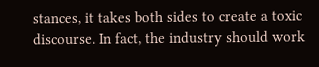stances, it takes both sides to create a toxic discourse. In fact, the industry should work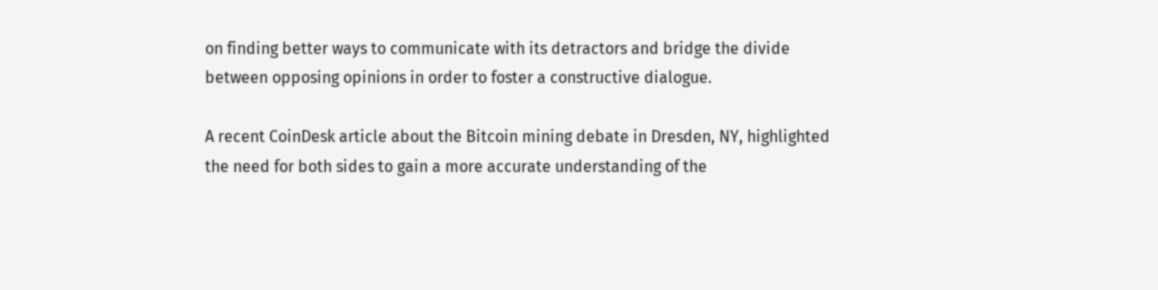on finding better ways to communicate with its detractors and bridge the divide between opposing opinions in order to foster a constructive dialogue.

A recent CoinDesk article about the Bitcoin mining debate in Dresden, NY, highlighted the need for both sides to gain a more accurate understanding of the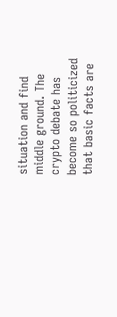situation and find middle ground. The crypto debate has become so politicized that basic facts are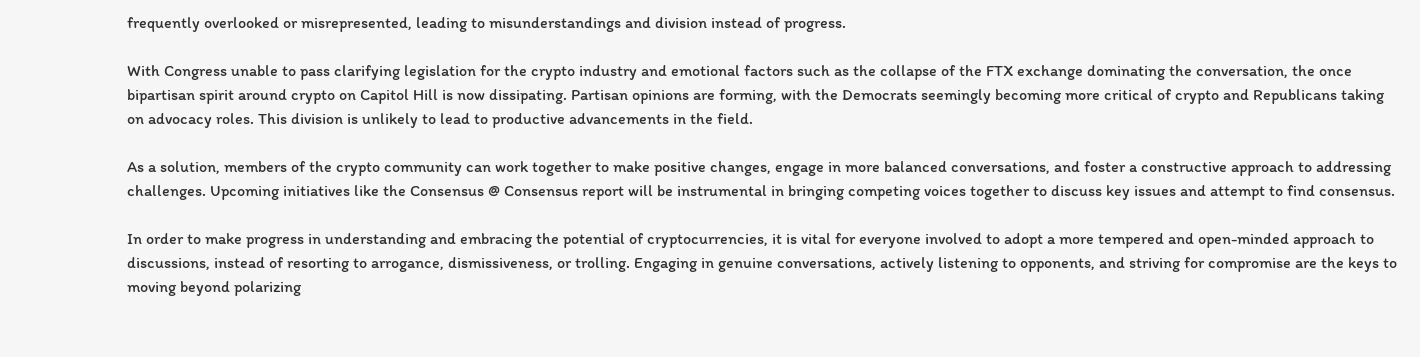frequently overlooked or misrepresented, leading to misunderstandings and division instead of progress.

With Congress unable to pass clarifying legislation for the crypto industry and emotional factors such as the collapse of the FTX exchange dominating the conversation, the once bipartisan spirit around crypto on Capitol Hill is now dissipating. Partisan opinions are forming, with the Democrats seemingly becoming more critical of crypto and Republicans taking on advocacy roles. This division is unlikely to lead to productive advancements in the field.

As a solution, members of the crypto community can work together to make positive changes, engage in more balanced conversations, and foster a constructive approach to addressing challenges. Upcoming initiatives like the Consensus @ Consensus report will be instrumental in bringing competing voices together to discuss key issues and attempt to find consensus.

In order to make progress in understanding and embracing the potential of cryptocurrencies, it is vital for everyone involved to adopt a more tempered and open-minded approach to discussions, instead of resorting to arrogance, dismissiveness, or trolling. Engaging in genuine conversations, actively listening to opponents, and striving for compromise are the keys to moving beyond polarizing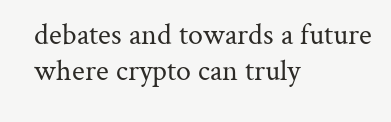debates and towards a future where crypto can truly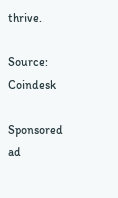thrive.

Source: Coindesk

Sponsored ad